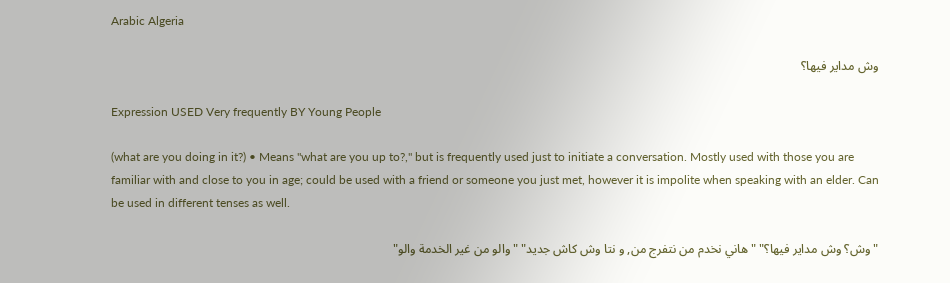Arabic Algeria

وش مداير فيها؟

Expression USED Very frequently BY Young People

(what are you doing in it?) • Means "what are you up to?," but is frequently used just to initiate a conversation. Mostly used with those you are familiar with and close to you in age; could be used with a friend or someone you just met, however it is impolite when speaking with an elder. Can be used in different tenses as well.

"وش؟ وش مداير فيها؟" "هاني نخدم من نتفرج من, و نتا وش كاش جديد" "والو من غير الخدمة والو"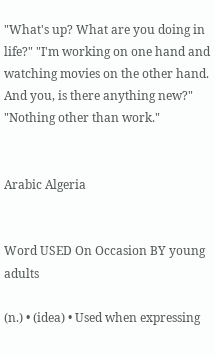"What's up? What are you doing in life?" "I'm working on one hand and watching movies on the other hand. And you, is there anything new?" "Nothing other than work."


Arabic Algeria


Word USED On Occasion BY young adults

(n.) • (idea) • Used when expressing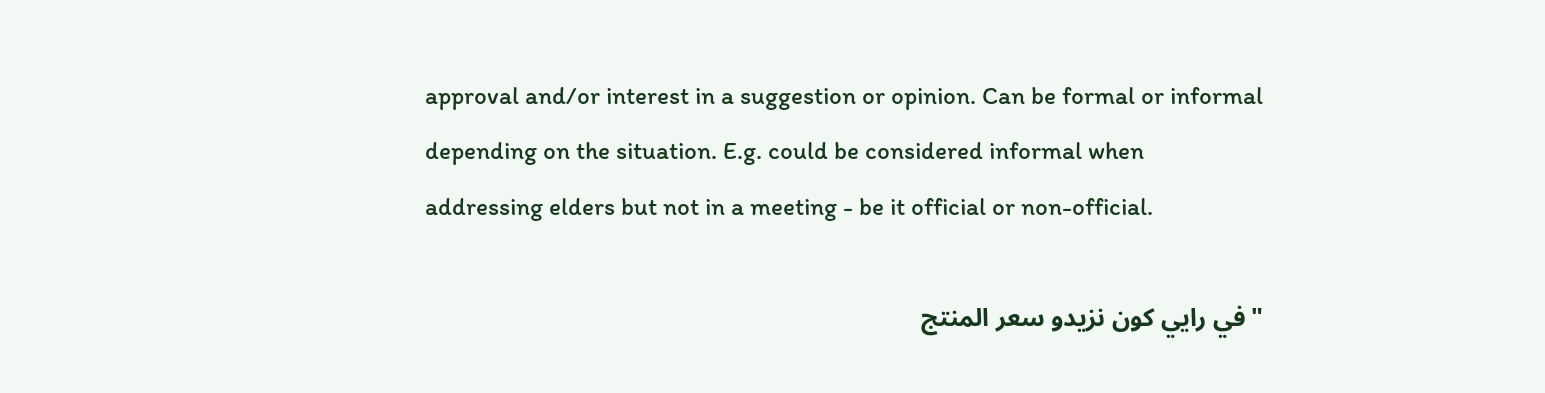approval and/or interest in a suggestion or opinion. Can be formal or informal depending on the situation. E.g. could be considered informal when addressing elders but not in a meeting - be it official or non-official.

"في رايي كون نزيدو سعر المنتج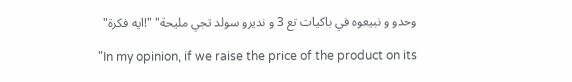وحدو و نبيعوه في باكيات تع 3 و نديرو سولد تجي مليحة" "!ايه فكرة"

"In my opinion, if we raise the price of the product on its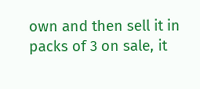own and then sell it in packs of 3 on sale, it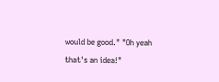would be good." "Oh yeah that's an idea!"